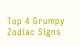Top 4 Grumpy Zodiac Signs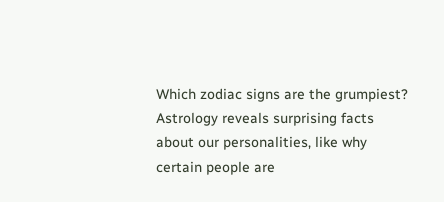Which zodiac signs are the grumpiest? Astrology reveals surprising facts about our personalities, like why certain people are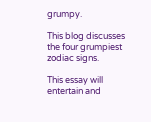grumpy.

This blog discusses the four grumpiest zodiac signs.

This essay will entertain and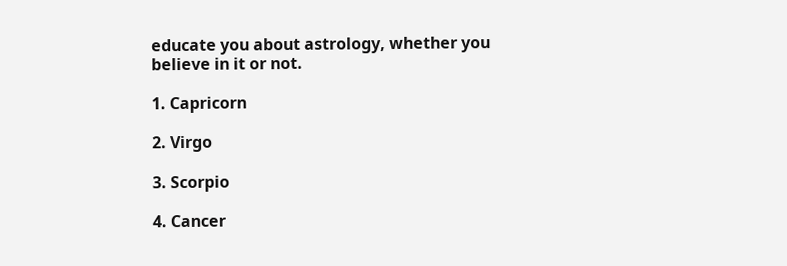educate you about astrology, whether you believe in it or not.

1. Capricorn

2. Virgo

3. Scorpio

4. Cancer